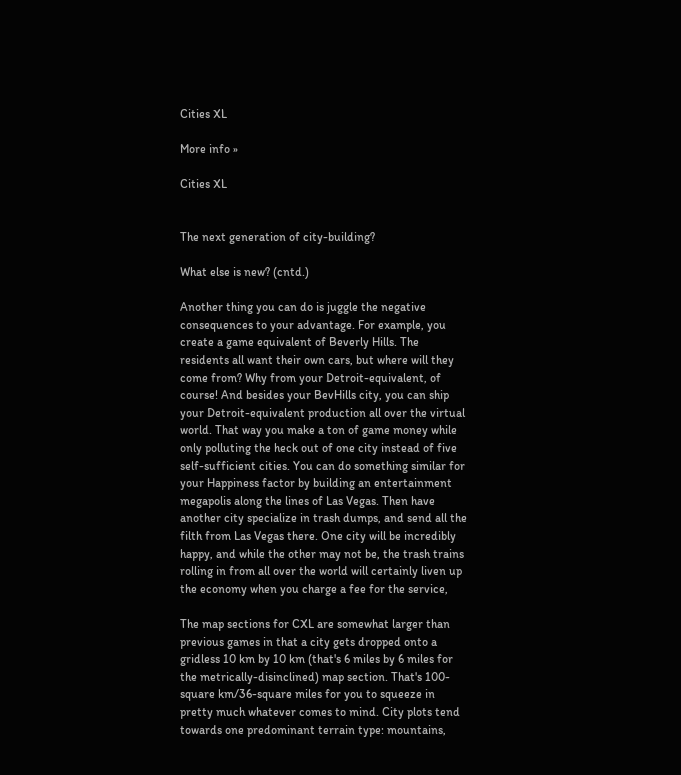Cities XL

More info »

Cities XL


The next generation of city-building?

What else is new? (cntd.)

Another thing you can do is juggle the negative consequences to your advantage. For example, you create a game equivalent of Beverly Hills. The residents all want their own cars, but where will they come from? Why from your Detroit-equivalent, of course! And besides your BevHills city, you can ship your Detroit-equivalent production all over the virtual world. That way you make a ton of game money while only polluting the heck out of one city instead of five self-sufficient cities. You can do something similar for your Happiness factor by building an entertainment megapolis along the lines of Las Vegas. Then have another city specialize in trash dumps, and send all the filth from Las Vegas there. One city will be incredibly happy, and while the other may not be, the trash trains rolling in from all over the world will certainly liven up the economy when you charge a fee for the service,

The map sections for CXL are somewhat larger than previous games in that a city gets dropped onto a gridless 10 km by 10 km (that's 6 miles by 6 miles for the metrically-disinclined) map section. That's 100-square km/36-square miles for you to squeeze in pretty much whatever comes to mind. City plots tend towards one predominant terrain type: mountains,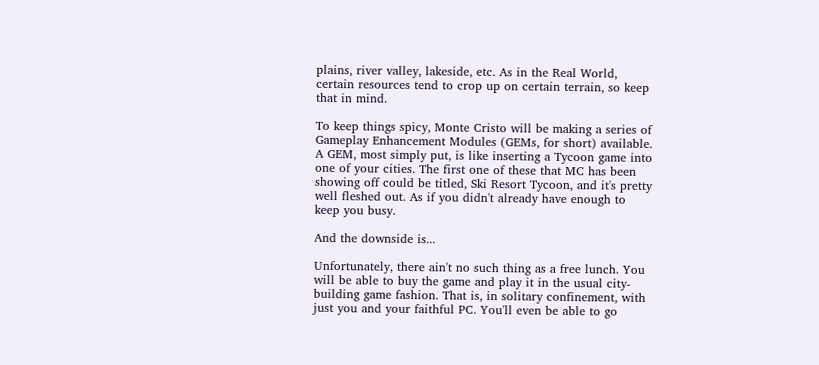plains, river valley, lakeside, etc. As in the Real World, certain resources tend to crop up on certain terrain, so keep that in mind.

To keep things spicy, Monte Cristo will be making a series of Gameplay Enhancement Modules (GEMs, for short) available. A GEM, most simply put, is like inserting a Tycoon game into one of your cities. The first one of these that MC has been showing off could be titled, Ski Resort Tycoon, and it's pretty well fleshed out. As if you didn't already have enough to keep you busy.

And the downside is...

Unfortunately, there ain't no such thing as a free lunch. You will be able to buy the game and play it in the usual city-building game fashion. That is, in solitary confinement, with just you and your faithful PC. You'll even be able to go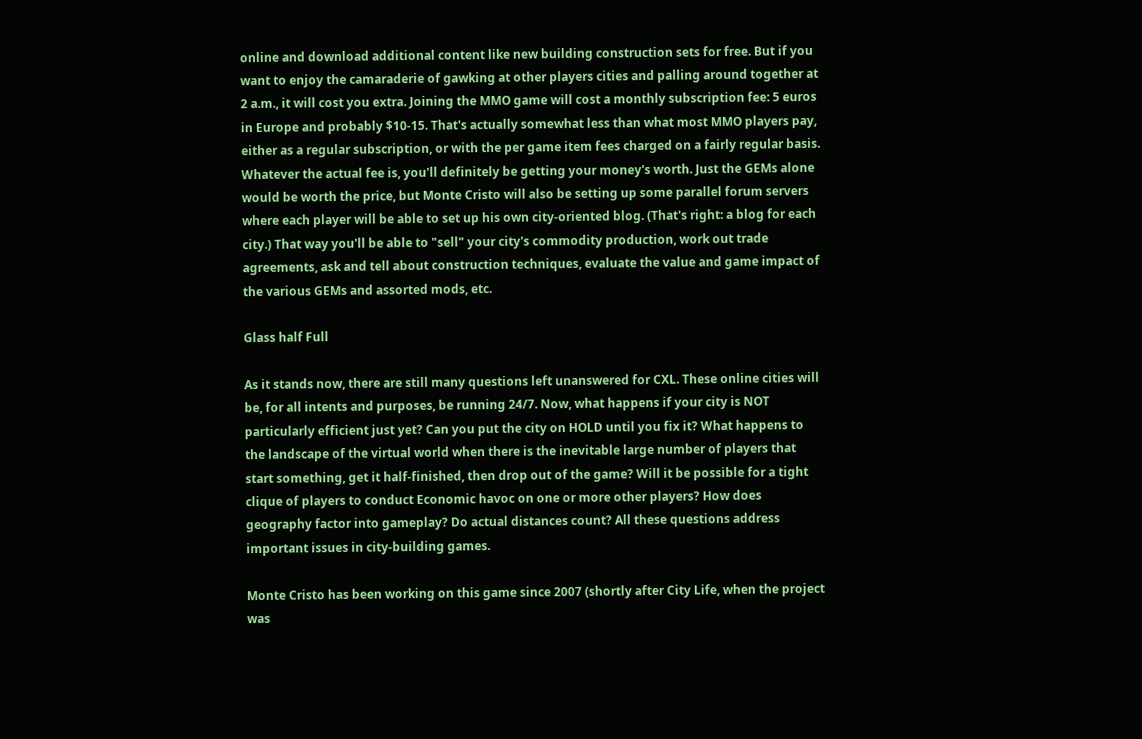online and download additional content like new building construction sets for free. But if you want to enjoy the camaraderie of gawking at other players cities and palling around together at 2 a.m., it will cost you extra. Joining the MMO game will cost a monthly subscription fee: 5 euros in Europe and probably $10-15. That's actually somewhat less than what most MMO players pay, either as a regular subscription, or with the per game item fees charged on a fairly regular basis. Whatever the actual fee is, you'll definitely be getting your money's worth. Just the GEMs alone would be worth the price, but Monte Cristo will also be setting up some parallel forum servers where each player will be able to set up his own city-oriented blog. (That's right: a blog for each city.) That way you'll be able to "sell" your city's commodity production, work out trade agreements, ask and tell about construction techniques, evaluate the value and game impact of the various GEMs and assorted mods, etc.

Glass half Full

As it stands now, there are still many questions left unanswered for CXL. These online cities will be, for all intents and purposes, be running 24/7. Now, what happens if your city is NOT particularly efficient just yet? Can you put the city on HOLD until you fix it? What happens to the landscape of the virtual world when there is the inevitable large number of players that start something, get it half-finished, then drop out of the game? Will it be possible for a tight clique of players to conduct Economic havoc on one or more other players? How does geography factor into gameplay? Do actual distances count? All these questions address important issues in city-building games.

Monte Cristo has been working on this game since 2007 (shortly after City Life, when the project was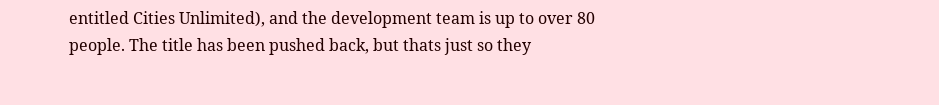entitled Cities Unlimited), and the development team is up to over 80 people. The title has been pushed back, but thats just so they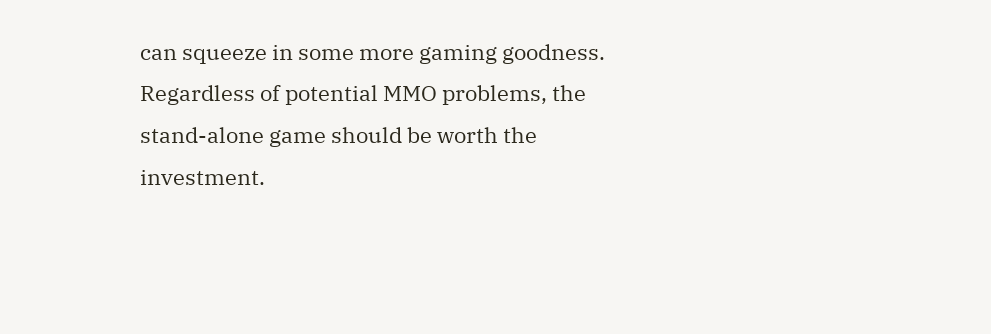can squeeze in some more gaming goodness. Regardless of potential MMO problems, the stand-alone game should be worth the investment.